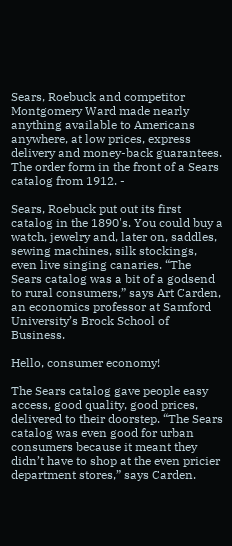Sears, Roebuck and competitor Montgomery Ward made nearly anything available to Americans anywhere, at low prices, express delivery and money-back guarantees. The order form in the front of a Sears catalog from 1912. -

Sears, Roebuck put out its first catalog in the 1890's. You could buy a watch, jewelry and, later on, saddles, sewing machines, silk stockings, even live singing canaries. “The Sears catalog was a bit of a godsend to rural consumers,” says Art Carden, an economics professor at Samford University’s Brock School of Business.

Hello, consumer economy!

The Sears catalog gave people easy access, good quality, good prices, delivered to their doorstep. “The Sears catalog was even good for urban consumers because it meant they didn’t have to shop at the even pricier department stores,” says Carden.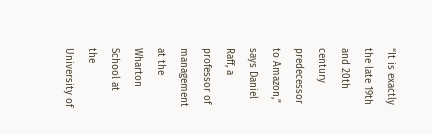“It is exactly the late 19th and 20th century predecessor to Amazon,” says Daniel Raff, a professor of management at the Wharton School at the University of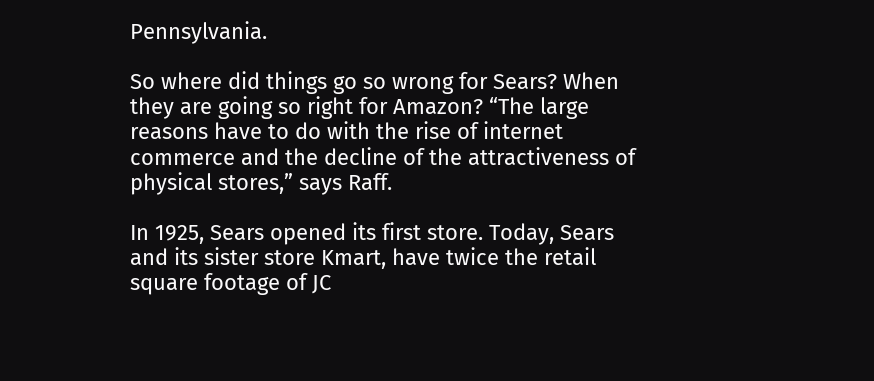Pennsylvania.

So where did things go so wrong for Sears? When they are going so right for Amazon? “The large reasons have to do with the rise of internet commerce and the decline of the attractiveness of physical stores,” says Raff.

In 1925, Sears opened its first store. Today, Sears and its sister store Kmart, have twice the retail square footage of JC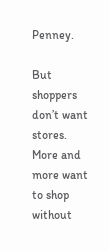Penney.

But shoppers don’t want stores. More and more want to shop without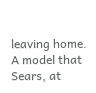leaving home. A model that Sears, at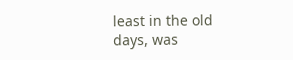least in the old days, was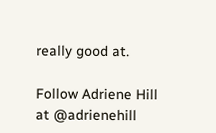really good at.

Follow Adriene Hill at @adrienehill